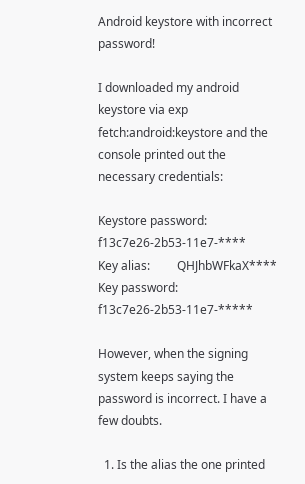Android keystore with incorrect password!

I downloaded my android keystore via exp fetch:android:keystore and the console printed out the necessary credentials:

Keystore password: f13c7e26-2b53-11e7-****
Key alias:         QHJhbWFkaX****
Key password:      f13c7e26-2b53-11e7-*****

However, when the signing system keeps saying the password is incorrect. I have a few doubts.

  1. Is the alias the one printed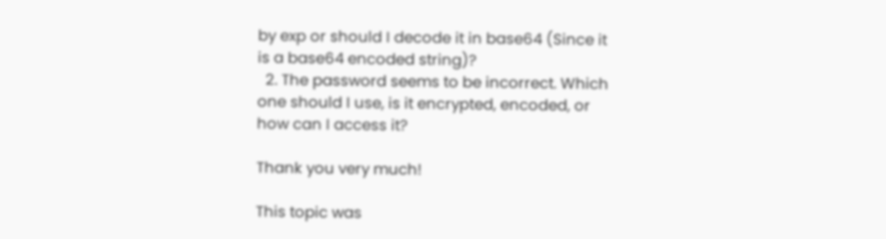by exp or should I decode it in base64 (Since it is a base64 encoded string)?
  2. The password seems to be incorrect. Which one should I use, is it encrypted, encoded, or how can I access it?

Thank you very much!

This topic was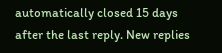automatically closed 15 days after the last reply. New replies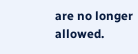are no longer allowed.